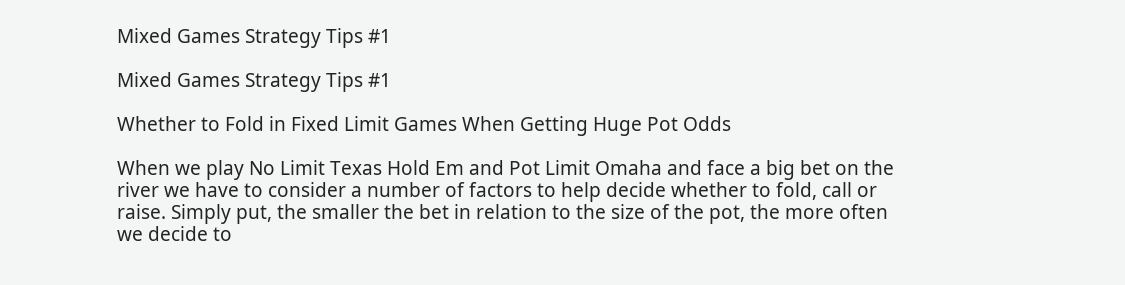Mixed Games Strategy Tips #1

Mixed Games Strategy Tips #1

Whether to Fold in Fixed Limit Games When Getting Huge Pot Odds

When we play No Limit Texas Hold Em and Pot Limit Omaha and face a big bet on the river we have to consider a number of factors to help decide whether to fold, call or raise. Simply put, the smaller the bet in relation to the size of the pot, the more often we decide to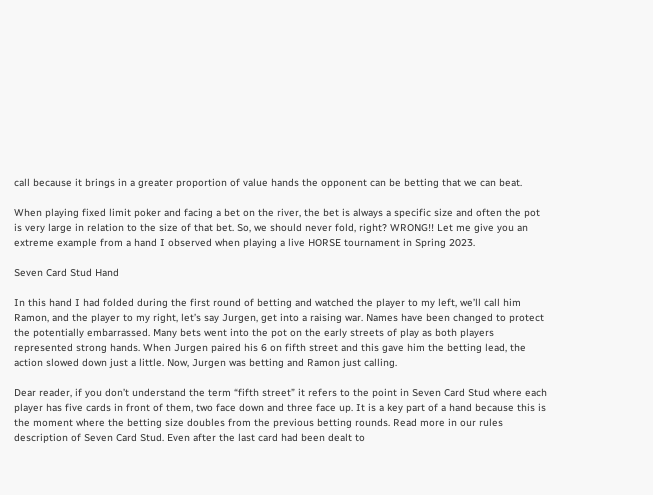call because it brings in a greater proportion of value hands the opponent can be betting that we can beat.

When playing fixed limit poker and facing a bet on the river, the bet is always a specific size and often the pot is very large in relation to the size of that bet. So, we should never fold, right? WRONG!! Let me give you an extreme example from a hand I observed when playing a live HORSE tournament in Spring 2023.

Seven Card Stud Hand

In this hand I had folded during the first round of betting and watched the player to my left, we’ll call him Ramon, and the player to my right, let’s say Jurgen, get into a raising war. Names have been changed to protect the potentially embarrassed. Many bets went into the pot on the early streets of play as both players represented strong hands. When Jurgen paired his 6 on fifth street and this gave him the betting lead, the action slowed down just a little. Now, Jurgen was betting and Ramon just calling.

Dear reader, if you don’t understand the term “fifth street” it refers to the point in Seven Card Stud where each player has five cards in front of them, two face down and three face up. It is a key part of a hand because this is the moment where the betting size doubles from the previous betting rounds. Read more in our rules description of Seven Card Stud. Even after the last card had been dealt to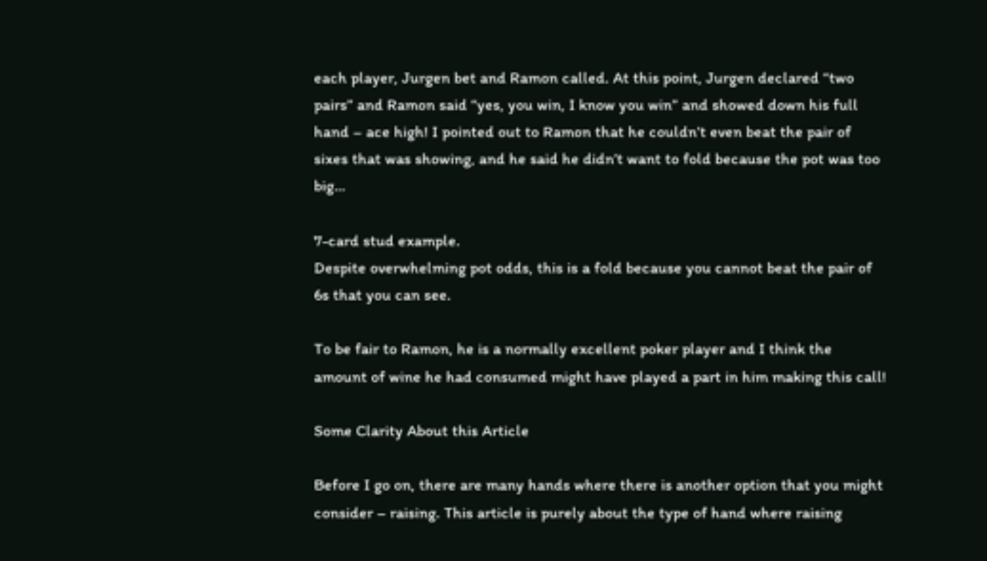each player, Jurgen bet and Ramon called. At this point, Jurgen declared “two pairs” and Ramon said “yes, you win, I know you win” and showed down his full hand – ace high! I pointed out to Ramon that he couldn’t even beat the pair of sixes that was showing, and he said he didn’t want to fold because the pot was too big…

7-card stud example.
Despite overwhelming pot odds, this is a fold because you cannot beat the pair of 6s that you can see.

To be fair to Ramon, he is a normally excellent poker player and I think the amount of wine he had consumed might have played a part in him making this call!

Some Clarity About this Article

Before I go on, there are many hands where there is another option that you might consider – raising. This article is purely about the type of hand where raising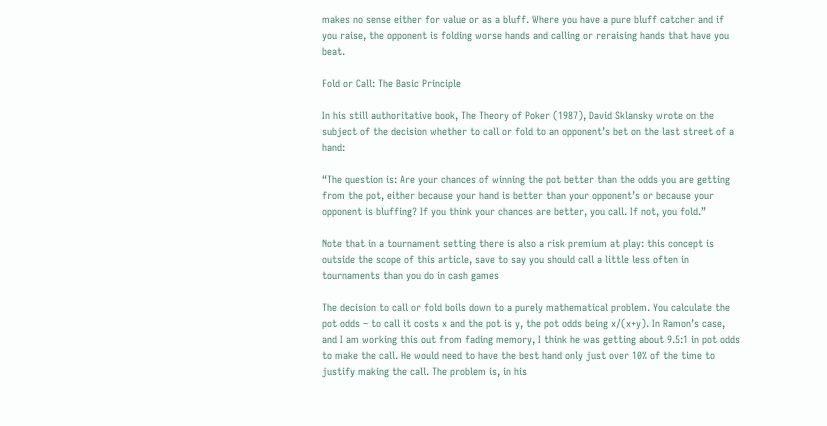makes no sense either for value or as a bluff. Where you have a pure bluff catcher and if you raise, the opponent is folding worse hands and calling or reraising hands that have you beat.

Fold or Call: The Basic Principle

In his still authoritative book, The Theory of Poker (1987), David Sklansky wrote on the subject of the decision whether to call or fold to an opponent’s bet on the last street of a hand:

“The question is: Are your chances of winning the pot better than the odds you are getting from the pot, either because your hand is better than your opponent’s or because your opponent is bluffing? If you think your chances are better, you call. If not, you fold.”

Note that in a tournament setting there is also a risk premium at play: this concept is outside the scope of this article, save to say you should call a little less often in tournaments than you do in cash games

The decision to call or fold boils down to a purely mathematical problem. You calculate the pot odds – to call it costs x and the pot is y, the pot odds being x/(x+y). In Ramon’s case, and I am working this out from fading memory, I think he was getting about 9.5:1 in pot odds to make the call. He would need to have the best hand only just over 10% of the time to justify making the call. The problem is, in his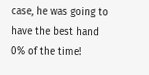case, he was going to have the best hand 0% of the time!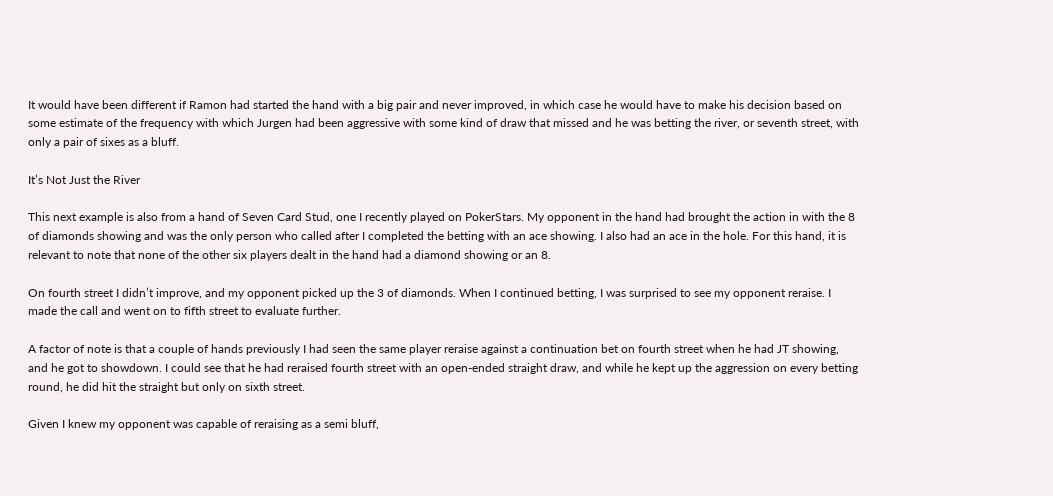It would have been different if Ramon had started the hand with a big pair and never improved, in which case he would have to make his decision based on some estimate of the frequency with which Jurgen had been aggressive with some kind of draw that missed and he was betting the river, or seventh street, with only a pair of sixes as a bluff.

It’s Not Just the River

This next example is also from a hand of Seven Card Stud, one I recently played on PokerStars. My opponent in the hand had brought the action in with the 8 of diamonds showing and was the only person who called after I completed the betting with an ace showing. I also had an ace in the hole. For this hand, it is relevant to note that none of the other six players dealt in the hand had a diamond showing or an 8.

On fourth street I didn’t improve, and my opponent picked up the 3 of diamonds. When I continued betting, I was surprised to see my opponent reraise. I made the call and went on to fifth street to evaluate further.

A factor of note is that a couple of hands previously I had seen the same player reraise against a continuation bet on fourth street when he had JT showing, and he got to showdown. I could see that he had reraised fourth street with an open-ended straight draw, and while he kept up the aggression on every betting round, he did hit the straight but only on sixth street.

Given I knew my opponent was capable of reraising as a semi bluff,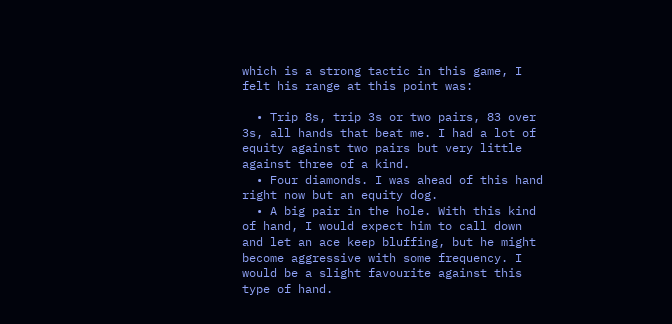which is a strong tactic in this game, I felt his range at this point was:

  • Trip 8s, trip 3s or two pairs, 83 over 3s, all hands that beat me. I had a lot of equity against two pairs but very little against three of a kind.
  • Four diamonds. I was ahead of this hand right now but an equity dog.
  • A big pair in the hole. With this kind of hand, I would expect him to call down and let an ace keep bluffing, but he might become aggressive with some frequency. I would be a slight favourite against this type of hand.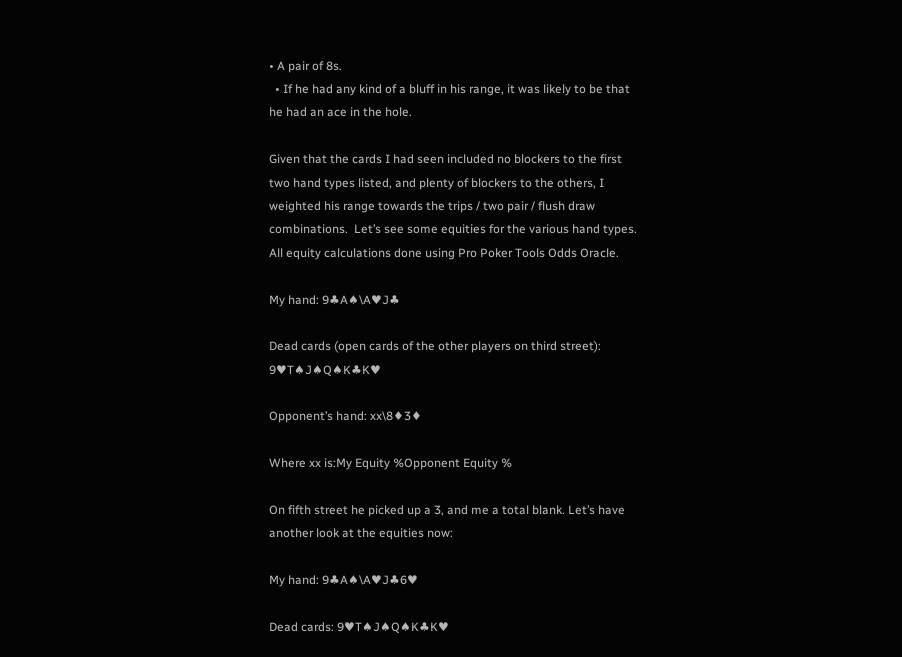• A pair of 8s.
  • If he had any kind of a bluff in his range, it was likely to be that he had an ace in the hole.

Given that the cards I had seen included no blockers to the first two hand types listed, and plenty of blockers to the others, I weighted his range towards the trips / two pair / flush draw combinations.  Let’s see some equities for the various hand types. All equity calculations done using Pro Poker Tools Odds Oracle.

My hand: 9♣A♠\A♥J♣

Dead cards (open cards of the other players on third street): 9♥T♠J♠Q♠K♣K♥

Opponent’s hand: xx\8♦3♦

Where xx is:My Equity %Opponent Equity %

On fifth street he picked up a 3, and me a total blank. Let’s have another look at the equities now:

My hand: 9♣A♠\A♥J♣6♥

Dead cards: 9♥T♠J♠Q♠K♣K♥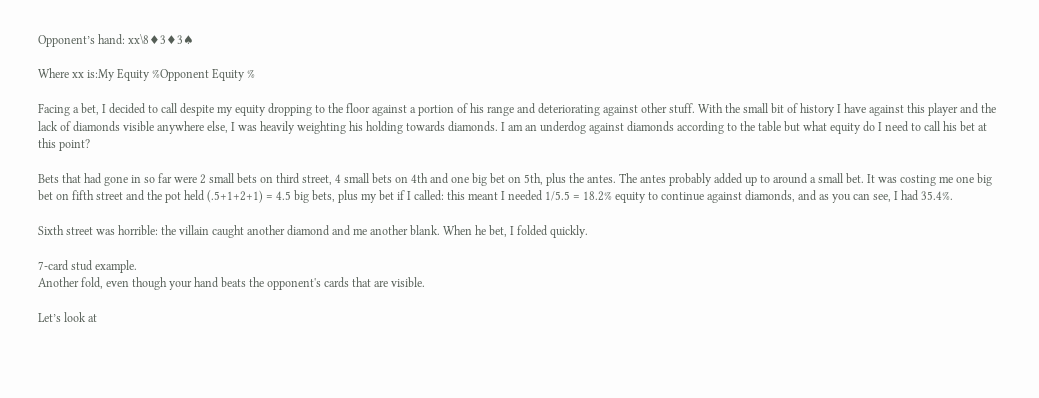Opponent’s hand: xx\8♦3♦3♠

Where xx is:My Equity %Opponent Equity %

Facing a bet, I decided to call despite my equity dropping to the floor against a portion of his range and deteriorating against other stuff. With the small bit of history I have against this player and the lack of diamonds visible anywhere else, I was heavily weighting his holding towards diamonds. I am an underdog against diamonds according to the table but what equity do I need to call his bet at this point?

Bets that had gone in so far were 2 small bets on third street, 4 small bets on 4th and one big bet on 5th, plus the antes. The antes probably added up to around a small bet. It was costing me one big bet on fifth street and the pot held (.5+1+2+1) = 4.5 big bets, plus my bet if I called: this meant I needed 1/5.5 = 18.2% equity to continue against diamonds, and as you can see, I had 35.4%.

Sixth street was horrible: the villain caught another diamond and me another blank. When he bet, I folded quickly.

7-card stud example.
Another fold, even though your hand beats the opponent's cards that are visible.

Let’s look at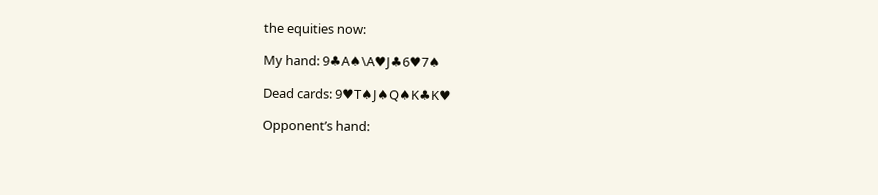the equities now:

My hand: 9♣A♠\A♥J♣6♥7♠

Dead cards: 9♥T♠J♠Q♠K♣K♥

Opponent’s hand: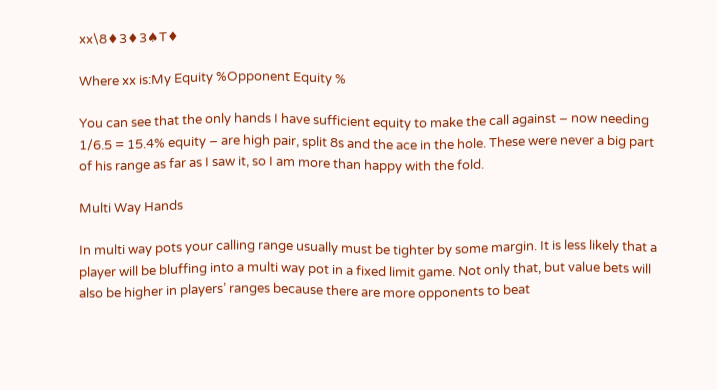xx\8♦3♦3♠T♦

Where xx is:My Equity %Opponent Equity %

You can see that the only hands I have sufficient equity to make the call against – now needing 1/6.5 = 15.4% equity – are high pair, split 8s and the ace in the hole. These were never a big part of his range as far as I saw it, so I am more than happy with the fold.

Multi Way Hands

In multi way pots your calling range usually must be tighter by some margin. It is less likely that a player will be bluffing into a multi way pot in a fixed limit game. Not only that, but value bets will also be higher in players’ ranges because there are more opponents to beat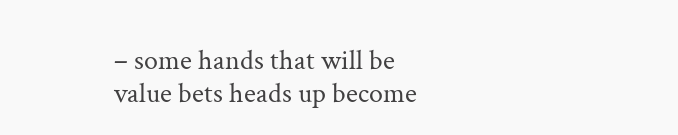– some hands that will be value bets heads up become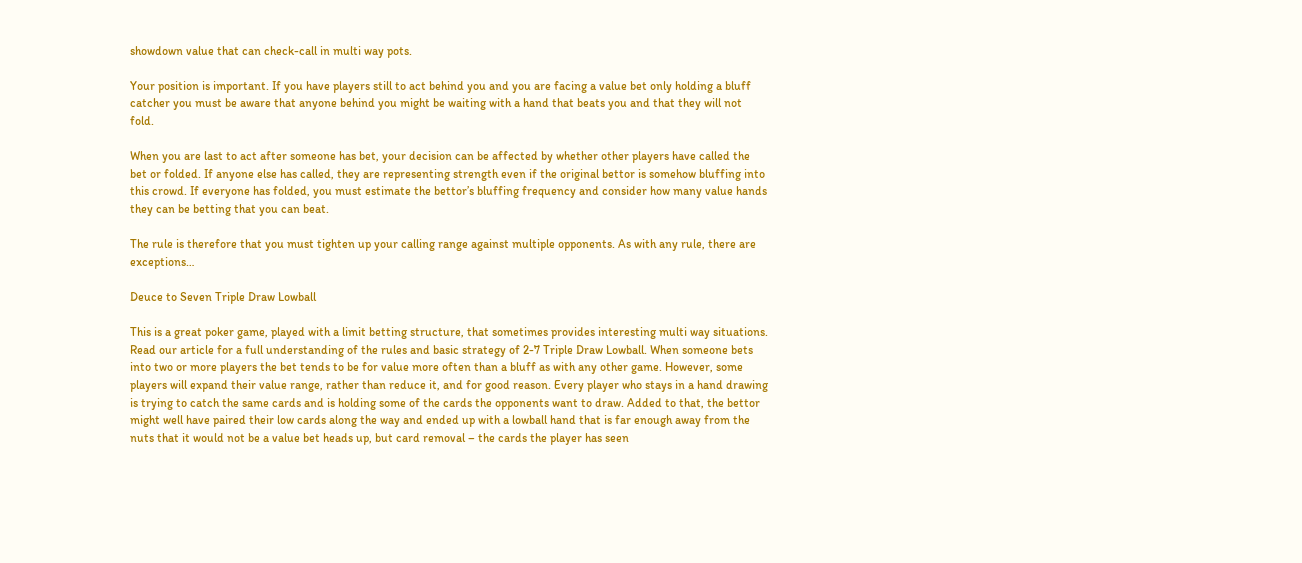showdown value that can check-call in multi way pots.

Your position is important. If you have players still to act behind you and you are facing a value bet only holding a bluff catcher you must be aware that anyone behind you might be waiting with a hand that beats you and that they will not fold.

When you are last to act after someone has bet, your decision can be affected by whether other players have called the bet or folded. If anyone else has called, they are representing strength even if the original bettor is somehow bluffing into this crowd. If everyone has folded, you must estimate the bettor’s bluffing frequency and consider how many value hands they can be betting that you can beat.

The rule is therefore that you must tighten up your calling range against multiple opponents. As with any rule, there are exceptions…

Deuce to Seven Triple Draw Lowball

This is a great poker game, played with a limit betting structure, that sometimes provides interesting multi way situations. Read our article for a full understanding of the rules and basic strategy of 2-7 Triple Draw Lowball. When someone bets into two or more players the bet tends to be for value more often than a bluff as with any other game. However, some players will expand their value range, rather than reduce it, and for good reason. Every player who stays in a hand drawing is trying to catch the same cards and is holding some of the cards the opponents want to draw. Added to that, the bettor might well have paired their low cards along the way and ended up with a lowball hand that is far enough away from the nuts that it would not be a value bet heads up, but card removal – the cards the player has seen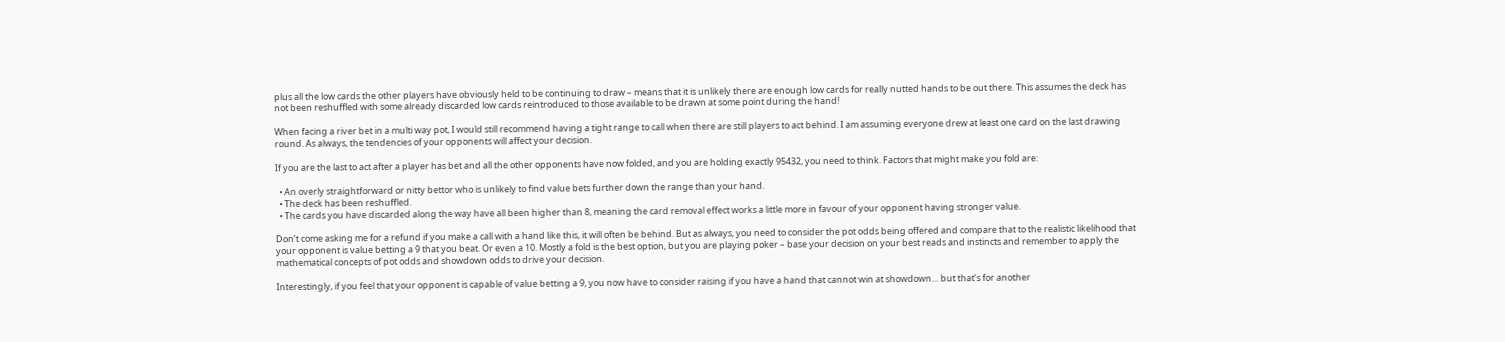plus all the low cards the other players have obviously held to be continuing to draw – means that it is unlikely there are enough low cards for really nutted hands to be out there. This assumes the deck has not been reshuffled with some already discarded low cards reintroduced to those available to be drawn at some point during the hand!

When facing a river bet in a multi way pot, I would still recommend having a tight range to call when there are still players to act behind. I am assuming everyone drew at least one card on the last drawing round. As always, the tendencies of your opponents will affect your decision.

If you are the last to act after a player has bet and all the other opponents have now folded, and you are holding exactly 95432, you need to think. Factors that might make you fold are:

  • An overly straightforward or nitty bettor who is unlikely to find value bets further down the range than your hand.
  • The deck has been reshuffled.
  • The cards you have discarded along the way have all been higher than 8, meaning the card removal effect works a little more in favour of your opponent having stronger value.

Don’t come asking me for a refund if you make a call with a hand like this, it will often be behind. But as always, you need to consider the pot odds being offered and compare that to the realistic likelihood that your opponent is value betting a 9 that you beat. Or even a 10. Mostly a fold is the best option, but you are playing poker – base your decision on your best reads and instincts and remember to apply the mathematical concepts of pot odds and showdown odds to drive your decision.

Interestingly, if you feel that your opponent is capable of value betting a 9, you now have to consider raising if you have a hand that cannot win at showdown… but that’s for another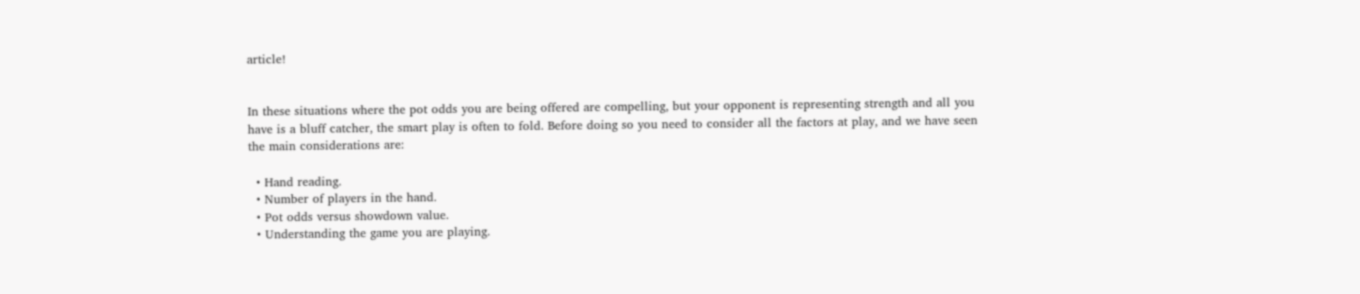article!


In these situations where the pot odds you are being offered are compelling, but your opponent is representing strength and all you have is a bluff catcher, the smart play is often to fold. Before doing so you need to consider all the factors at play, and we have seen the main considerations are:

  • Hand reading.
  • Number of players in the hand.
  • Pot odds versus showdown value.
  • Understanding the game you are playing.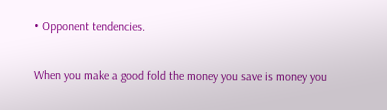• Opponent tendencies.

When you make a good fold the money you save is money you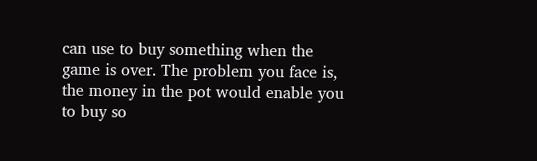can use to buy something when the game is over. The problem you face is, the money in the pot would enable you to buy so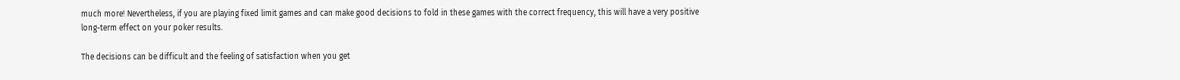much more! Nevertheless, if you are playing fixed limit games and can make good decisions to fold in these games with the correct frequency, this will have a very positive long-term effect on your poker results.

The decisions can be difficult and the feeling of satisfaction when you get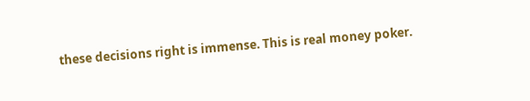these decisions right is immense. This is real money poker.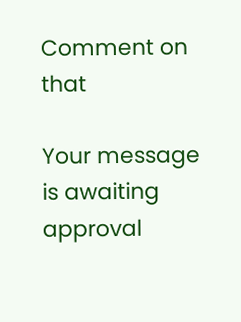Comment on that

Your message is awaiting approval